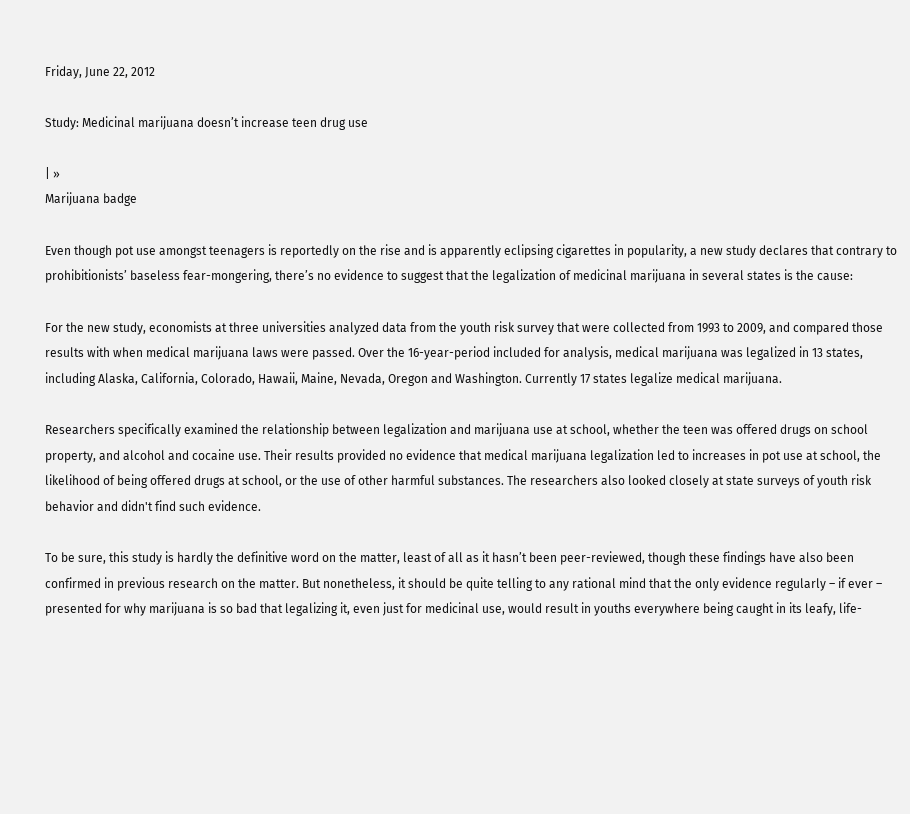Friday, June 22, 2012

Study: Medicinal marijuana doesn’t increase teen drug use

| »
Marijuana badge

Even though pot use amongst teenagers is reportedly on the rise and is apparently eclipsing cigarettes in popularity, a new study declares that contrary to prohibitionists’ baseless fear-mongering, there’s no evidence to suggest that the legalization of medicinal marijuana in several states is the cause:

For the new study, economists at three universities analyzed data from the youth risk survey that were collected from 1993 to 2009, and compared those results with when medical marijuana laws were passed. Over the 16-year-period included for analysis, medical marijuana was legalized in 13 states, including Alaska, California, Colorado, Hawaii, Maine, Nevada, Oregon and Washington. Currently 17 states legalize medical marijuana.

Researchers specifically examined the relationship between legalization and marijuana use at school, whether the teen was offered drugs on school property, and alcohol and cocaine use. Their results provided no evidence that medical marijuana legalization led to increases in pot use at school, the likelihood of being offered drugs at school, or the use of other harmful substances. The researchers also looked closely at state surveys of youth risk behavior and didn't find such evidence.

To be sure, this study is hardly the definitive word on the matter, least of all as it hasn’t been peer-reviewed, though these findings have also been confirmed in previous research on the matter. But nonetheless, it should be quite telling to any rational mind that the only evidence regularly – if ever – presented for why marijuana is so bad that legalizing it, even just for medicinal use, would result in youths everywhere being caught in its leafy, life-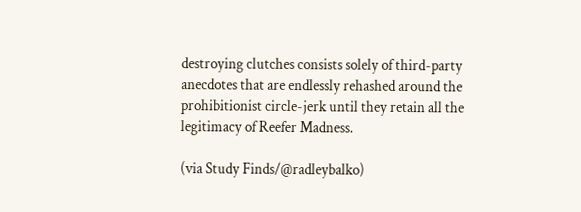destroying clutches consists solely of third-party anecdotes that are endlessly rehashed around the prohibitionist circle-jerk until they retain all the legitimacy of Reefer Madness.

(via Study Finds/@radleybalko)